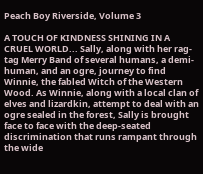Peach Boy Riverside, Volume 3

A TOUCH OF KINDNESS SHINING IN A CRUEL WORLD... Sally, along with her rag-tag Merry Band of several humans, a demi-human, and an ogre, journey to find Winnie, the fabled Witch of the Western Wood. As Winnie, along with a local clan of elves and lizardkin, attempt to deal with an ogre sealed in the forest, Sally is brought face to face with the deep-seated discrimination that runs rampant through the wide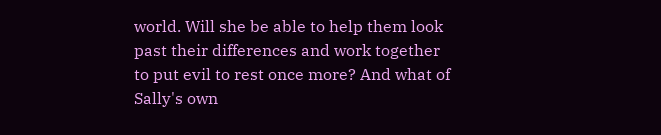world. Will she be able to help them look past their differences and work together to put evil to rest once more? And what of Sally's own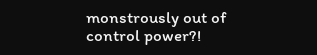monstrously out of control power?!